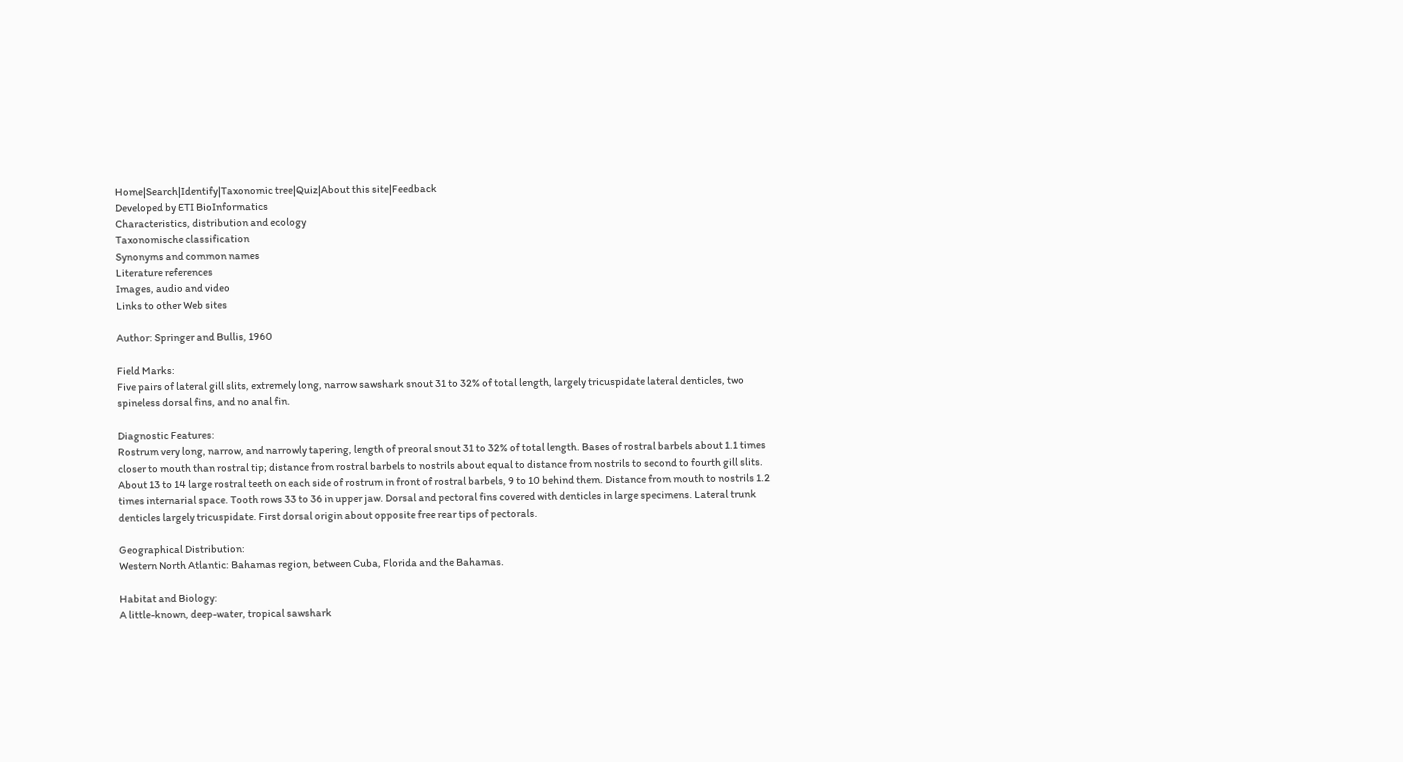Home|Search|Identify|Taxonomic tree|Quiz|About this site|Feedback
Developed by ETI BioInformatics
Characteristics, distribution and ecology
Taxonomische classification
Synonyms and common names
Literature references
Images, audio and video
Links to other Web sites

Author: Springer and Bullis, 1960

Field Marks:
Five pairs of lateral gill slits, extremely long, narrow sawshark snout 31 to 32% of total length, largely tricuspidate lateral denticles, two spineless dorsal fins, and no anal fin.

Diagnostic Features:
Rostrum very long, narrow, and narrowly tapering, length of preoral snout 31 to 32% of total length. Bases of rostral barbels about 1.1 times closer to mouth than rostral tip; distance from rostral barbels to nostrils about equal to distance from nostrils to second to fourth gill slits. About 13 to 14 large rostral teeth on each side of rostrum in front of rostral barbels, 9 to 10 behind them. Distance from mouth to nostrils 1.2 times internarial space. Tooth rows 33 to 36 in upper jaw. Dorsal and pectoral fins covered with denticles in large specimens. Lateral trunk denticles largely tricuspidate. First dorsal origin about opposite free rear tips of pectorals.

Geographical Distribution:
Western North Atlantic: Bahamas region, between Cuba, Florida and the Bahamas.

Habitat and Biology:
A little-known, deep-water, tropical sawshark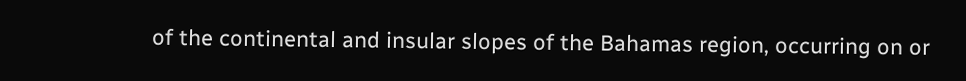of the continental and insular slopes of the Bahamas region, occurring on or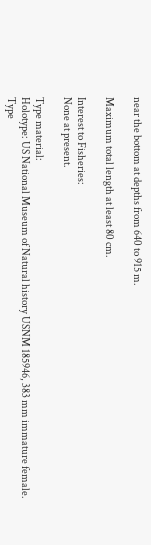near the bottom at depths from 640 to 915 m.

Maximum total length at least 80 cm.

Interest to Fisheries:
None at present.

Type material:
Holotype: US National Museum of Natural history USNM 185946, 383 mm immature female. Type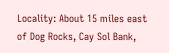Locality: About 15 miles east of Dog Rocks, Cay Sol Bank,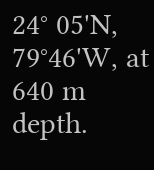24° 05'N, 79°46'W, at 640 m depth.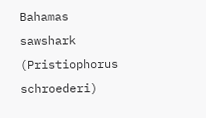Bahamas sawshark (Pristiophorus schroederi)